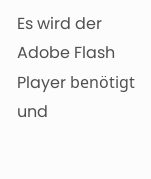Es wird der Adobe Flash Player benötigt und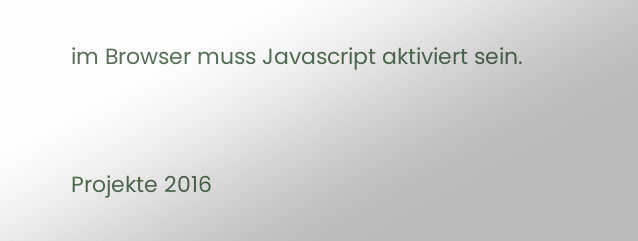im Browser muss Javascript aktiviert sein.


Projekte 2016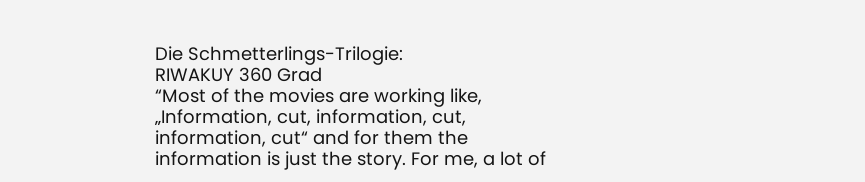Die Schmetterlings-Trilogie:
RIWAKUY 360 Grad
“Most of the movies are working like, „Information, cut, information, cut, information, cut“ and for them the information is just the story. For me, a lot of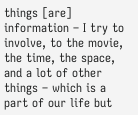things [are] information – I try to involve, to the movie, the time, the space, and a lot of other things – which is a part of our life but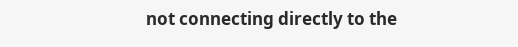not connecting directly to the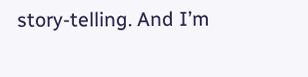story-telling. And I’m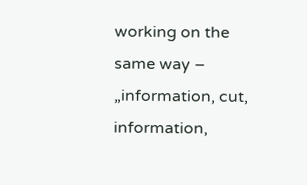working on the same way – „information, cut, information,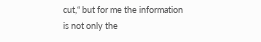cut,“ but for me the information is not only the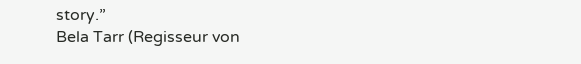story.”
Bela Tarr (Regisseur von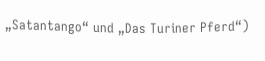„Satantango“ und „Das Turiner Pferd“)